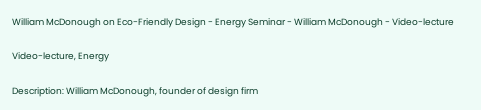William McDonough on Eco-Friendly Design - Energy Seminar - William McDonough - Video-lecture

Video-lecture, Energy

Description: William McDonough, founder of design firm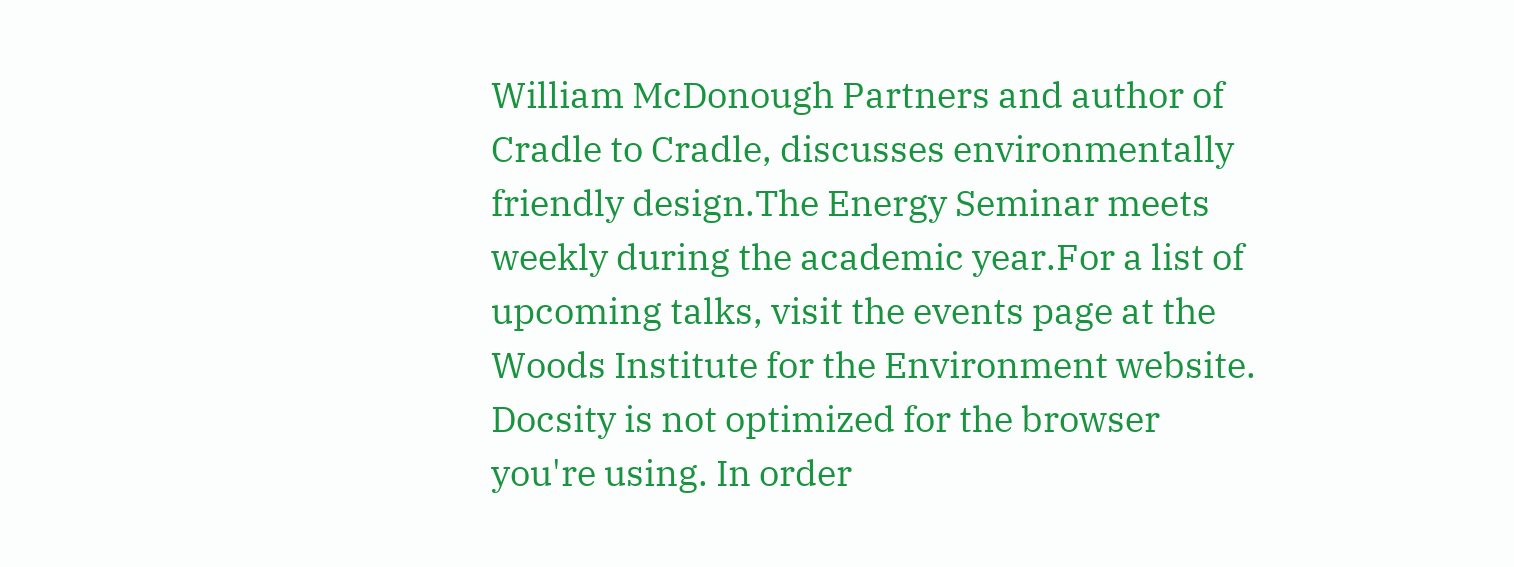William McDonough Partners and author of Cradle to Cradle, discusses environmentally friendly design.The Energy Seminar meets weekly during the academic year.For a list of upcoming talks, visit the events page at the Woods Institute for the Environment website.
Docsity is not optimized for the browser you're using. In order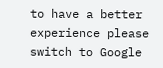to have a better experience please switch to Google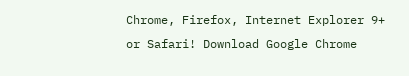Chrome, Firefox, Internet Explorer 9+ or Safari! Download Google Chrome